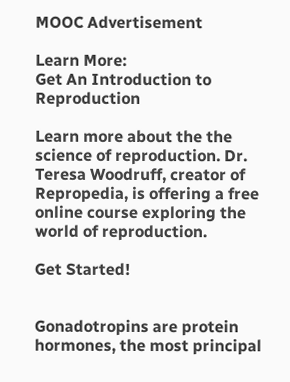MOOC Advertisement

Learn More:
Get An Introduction to Reproduction

Learn more about the the science of reproduction. Dr. Teresa Woodruff, creator of Repropedia, is offering a free online course exploring the world of reproduction.

Get Started!


Gonadotropins are protein hormones, the most principal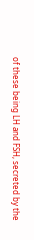of these being LH and FSH, secreted by the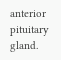anterior pituitary gland.